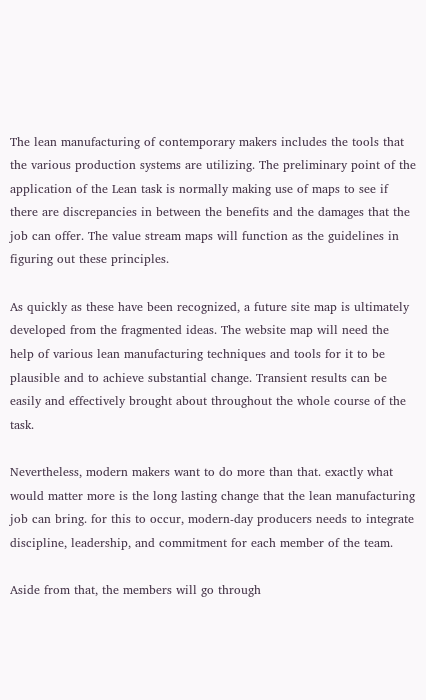The lean manufacturing of contemporary makers includes the tools that the various production systems are utilizing. The preliminary point of the application of the Lean task is normally making use of maps to see if there are discrepancies in between the benefits and the damages that the job can offer. The value stream maps will function as the guidelines in figuring out these principles.

As quickly as these have been recognized, a future site map is ultimately developed from the fragmented ideas. The website map will need the help of various lean manufacturing techniques and tools for it to be plausible and to achieve substantial change. Transient results can be easily and effectively brought about throughout the whole course of the task.

Nevertheless, modern makers want to do more than that. exactly what would matter more is the long lasting change that the lean manufacturing job can bring. for this to occur, modern-day producers needs to integrate discipline, leadership, and commitment for each member of the team.

Aside from that, the members will go through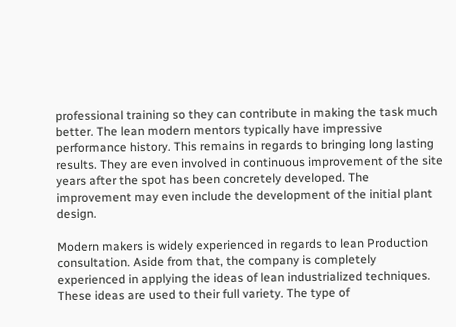professional training so they can contribute in making the task much better. The lean modern mentors typically have impressive performance history. This remains in regards to bringing long lasting results. They are even involved in continuous improvement of the site years after the spot has been concretely developed. The improvement may even include the development of the initial plant design.

Modern makers is widely experienced in regards to lean Production consultation. Aside from that, the company is completely experienced in applying the ideas of lean industrialized techniques. These ideas are used to their full variety. The type of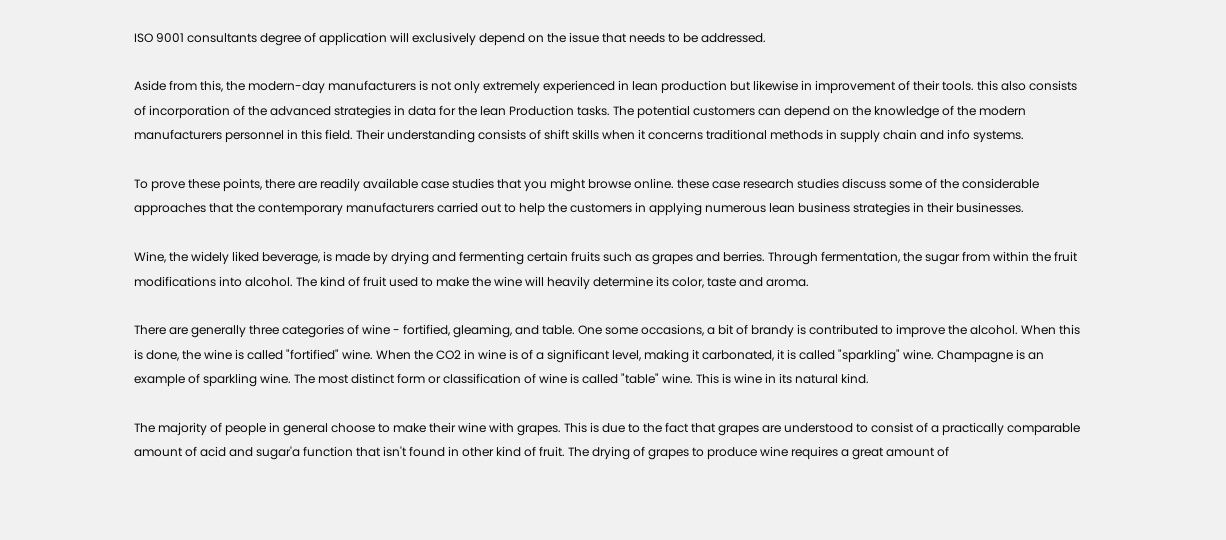ISO 9001 consultants degree of application will exclusively depend on the issue that needs to be addressed.

Aside from this, the modern-day manufacturers is not only extremely experienced in lean production but likewise in improvement of their tools. this also consists of incorporation of the advanced strategies in data for the lean Production tasks. The potential customers can depend on the knowledge of the modern manufacturers personnel in this field. Their understanding consists of shift skills when it concerns traditional methods in supply chain and info systems.

To prove these points, there are readily available case studies that you might browse online. these case research studies discuss some of the considerable approaches that the contemporary manufacturers carried out to help the customers in applying numerous lean business strategies in their businesses.

Wine, the widely liked beverage, is made by drying and fermenting certain fruits such as grapes and berries. Through fermentation, the sugar from within the fruit modifications into alcohol. The kind of fruit used to make the wine will heavily determine its color, taste and aroma.

There are generally three categories of wine - fortified, gleaming, and table. One some occasions, a bit of brandy is contributed to improve the alcohol. When this is done, the wine is called "fortified" wine. When the CO2 in wine is of a significant level, making it carbonated, it is called "sparkling" wine. Champagne is an example of sparkling wine. The most distinct form or classification of wine is called "table" wine. This is wine in its natural kind.

The majority of people in general choose to make their wine with grapes. This is due to the fact that grapes are understood to consist of a practically comparable amount of acid and sugar'a function that isn't found in other kind of fruit. The drying of grapes to produce wine requires a great amount of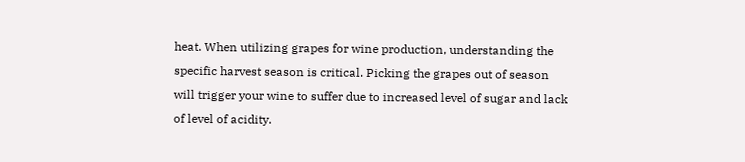heat. When utilizing grapes for wine production, understanding the specific harvest season is critical. Picking the grapes out of season will trigger your wine to suffer due to increased level of sugar and lack of level of acidity.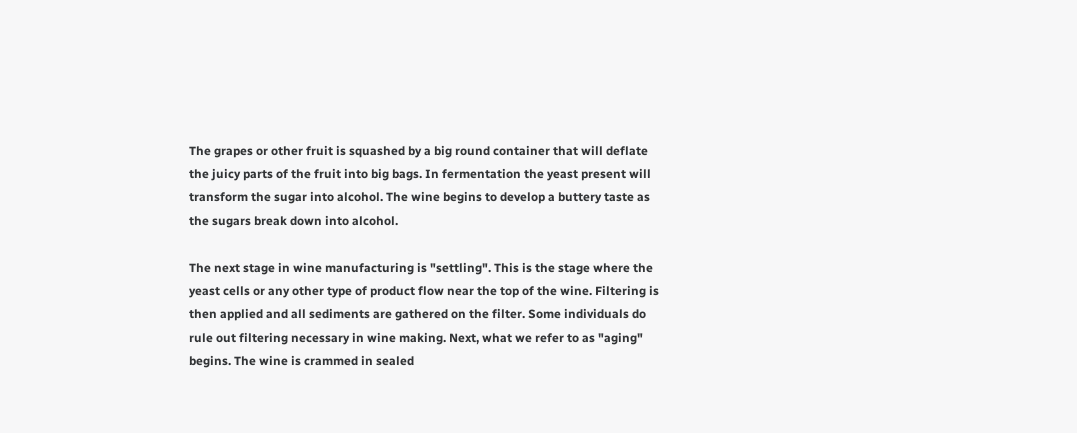The grapes or other fruit is squashed by a big round container that will deflate the juicy parts of the fruit into big bags. In fermentation the yeast present will transform the sugar into alcohol. The wine begins to develop a buttery taste as the sugars break down into alcohol.

The next stage in wine manufacturing is "settling". This is the stage where the yeast cells or any other type of product flow near the top of the wine. Filtering is then applied and all sediments are gathered on the filter. Some individuals do rule out filtering necessary in wine making. Next, what we refer to as "aging" begins. The wine is crammed in sealed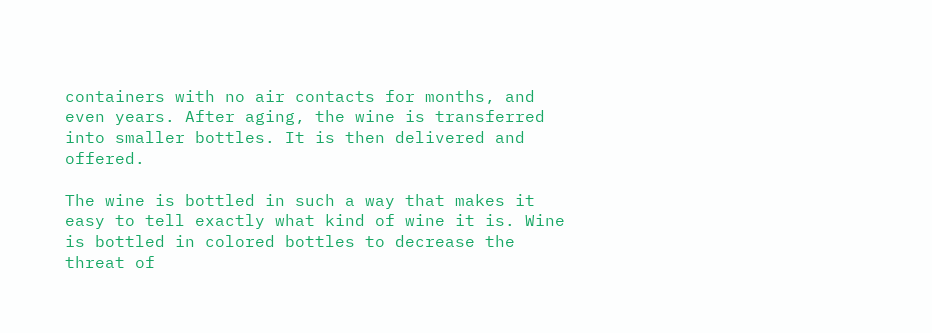containers with no air contacts for months, and even years. After aging, the wine is transferred into smaller bottles. It is then delivered and offered.

The wine is bottled in such a way that makes it easy to tell exactly what kind of wine it is. Wine is bottled in colored bottles to decrease the threat of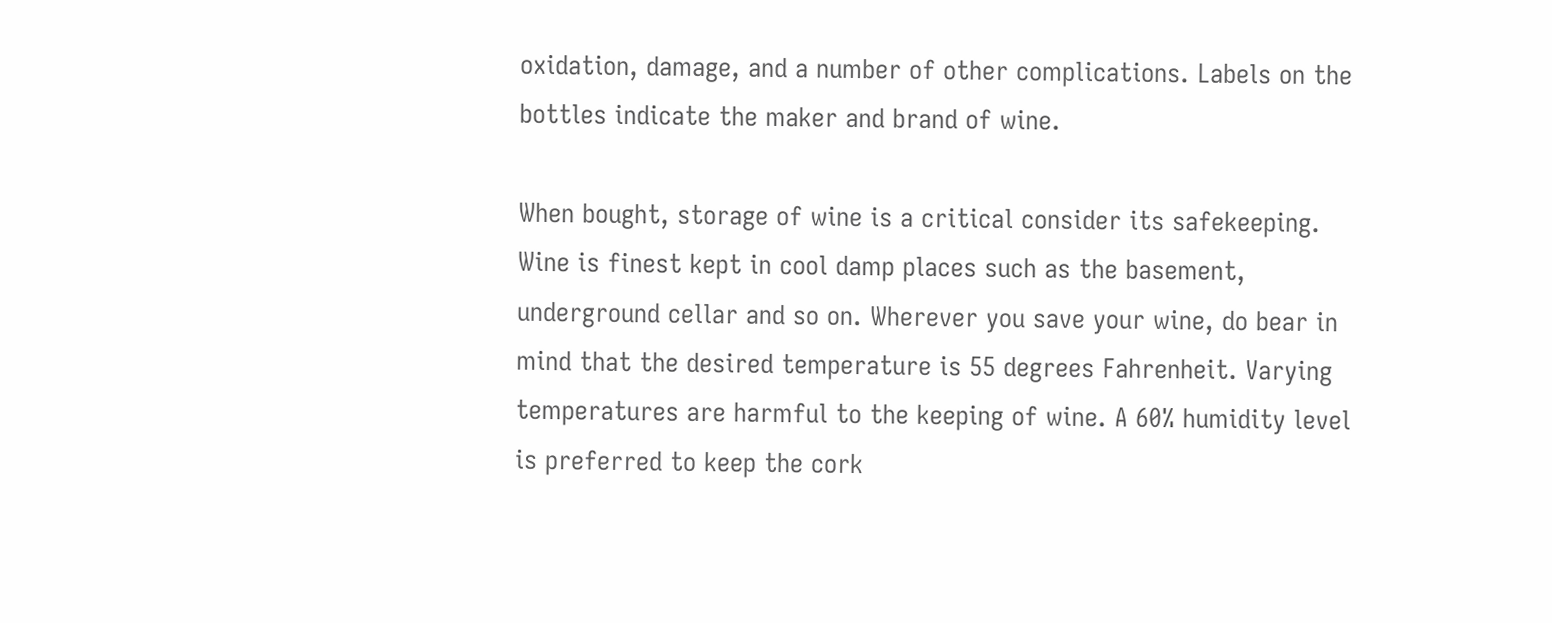oxidation, damage, and a number of other complications. Labels on the bottles indicate the maker and brand of wine.

When bought, storage of wine is a critical consider its safekeeping. Wine is finest kept in cool damp places such as the basement, underground cellar and so on. Wherever you save your wine, do bear in mind that the desired temperature is 55 degrees Fahrenheit. Varying temperatures are harmful to the keeping of wine. A 60% humidity level is preferred to keep the cork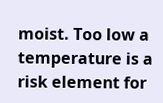moist. Too low a temperature is a risk element for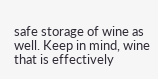safe storage of wine as well. Keep in mind, wine that is effectively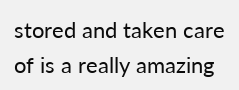stored and taken care of is a really amazing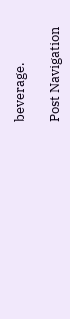beverage.

Post Navigation